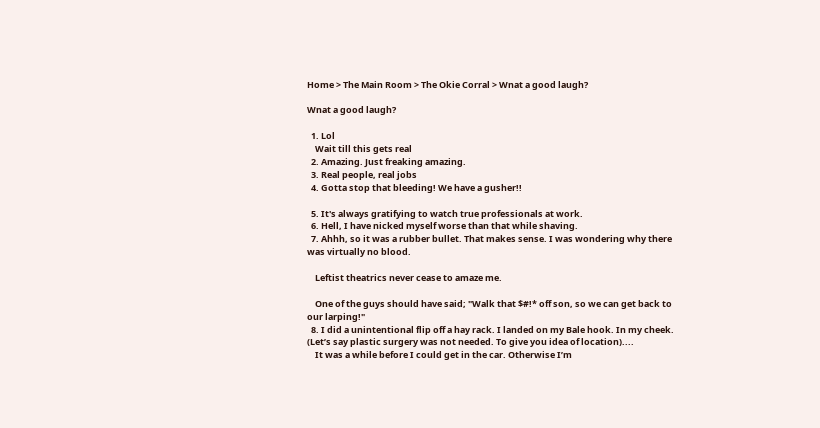Home > The Main Room > The Okie Corral > Wnat a good laugh?

Wnat a good laugh?

  1. Lol
    Wait till this gets real
  2. Amazing. Just freaking amazing.
  3. Real people, real jobs
  4. Gotta stop that bleeding! We have a gusher!!

  5. It's always gratifying to watch true professionals at work.
  6. Hell, I have nicked myself worse than that while shaving.
  7. Ahhh, so it was a rubber bullet. That makes sense. I was wondering why there was virtually no blood.

    Leftist theatrics never cease to amaze me.

    One of the guys should have said; "Walk that $#!* off son, so we can get back to our larping!"
  8. I did a unintentional flip off a hay rack. I landed on my Bale hook. In my cheek. (Let’s say plastic surgery was not needed. To give you idea of location)....
    It was a while before I could get in the car. Otherwise I’m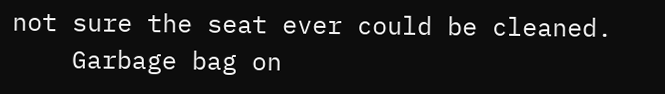not sure the seat ever could be cleaned.
    Garbage bag on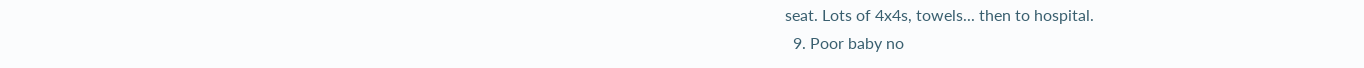seat. Lots of 4x4s, towels... then to hospital.
  9. Poor baby no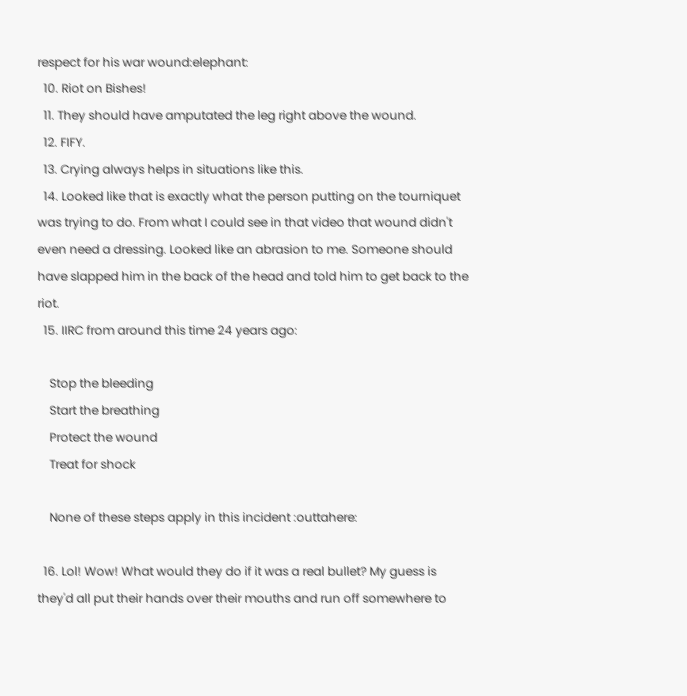respect for his war wound:elephant:
  10. Riot on Bishes!
  11. They should have amputated the leg right above the wound.
  12. FIFY.
  13. Crying always helps in situations like this.
  14. Looked like that is exactly what the person putting on the tourniquet was trying to do. From what I could see in that video that wound didn't even need a dressing. Looked like an abrasion to me. Someone should have slapped him in the back of the head and told him to get back to the riot.
  15. IIRC from around this time 24 years ago:

    Stop the bleeding
    Start the breathing
    Protect the wound
    Treat for shock

    None of these steps apply in this incident :outtahere:

  16. Lol! Wow! What would they do if it was a real bullet? My guess is they'd all put their hands over their mouths and run off somewhere to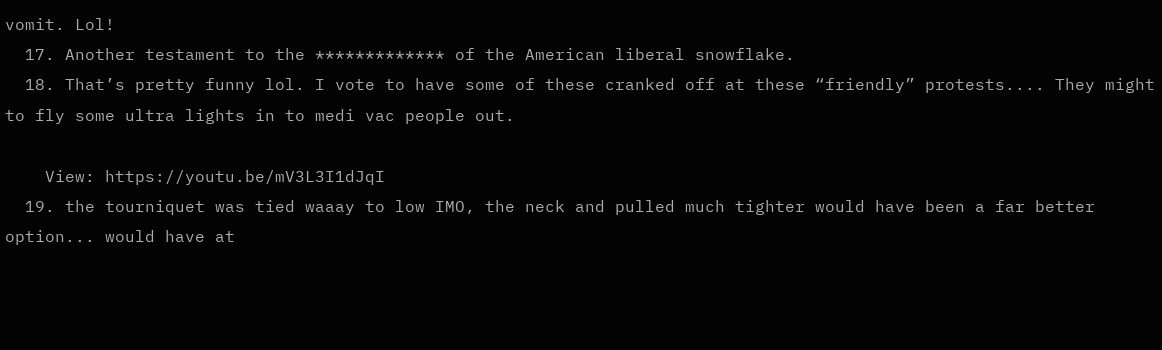vomit. Lol!
  17. Another testament to the ************* of the American liberal snowflake.
  18. That’s pretty funny lol. I vote to have some of these cranked off at these “friendly” protests.... They might to fly some ultra lights in to medi vac people out.

    View: https://youtu.be/mV3L3I1dJqI
  19. the tourniquet was tied waaay to low IMO, the neck and pulled much tighter would have been a far better option... would have at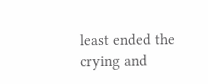least ended the crying and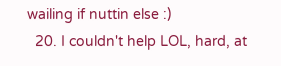wailing if nuttin else :)
  20. I couldn't help LOL, hard, at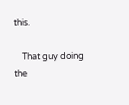this.

    That guy doing the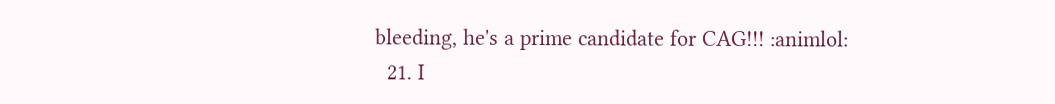bleeding, he's a prime candidate for CAG!!! :animlol:
  21. I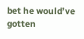bet he would’ve gotten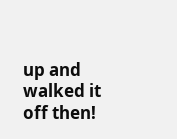up and walked it off then!